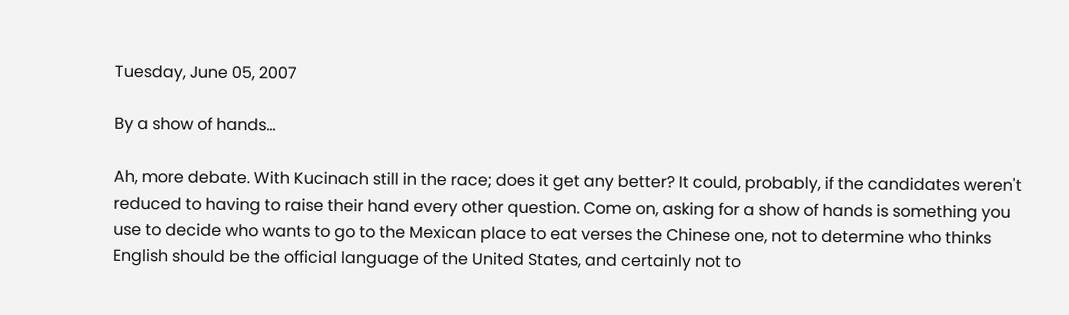Tuesday, June 05, 2007

By a show of hands...

Ah, more debate. With Kucinach still in the race; does it get any better? It could, probably, if the candidates weren't reduced to having to raise their hand every other question. Come on, asking for a show of hands is something you use to decide who wants to go to the Mexican place to eat verses the Chinese one, not to determine who thinks English should be the official language of the United States, and certainly not to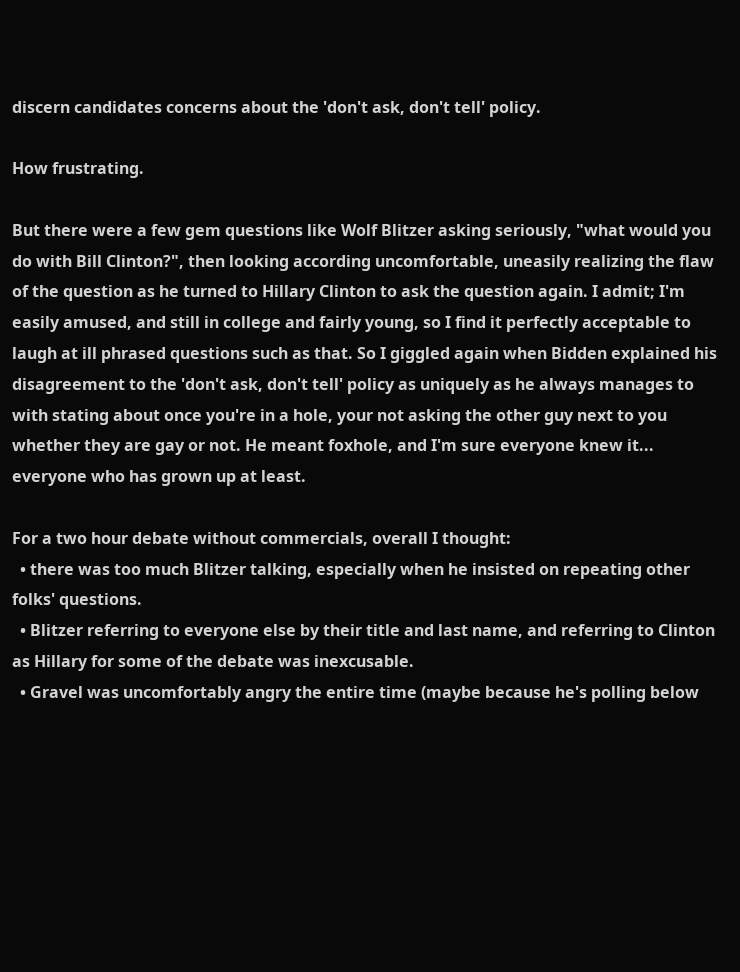discern candidates concerns about the 'don't ask, don't tell' policy.

How frustrating.

But there were a few gem questions like Wolf Blitzer asking seriously, "what would you do with Bill Clinton?", then looking according uncomfortable, uneasily realizing the flaw of the question as he turned to Hillary Clinton to ask the question again. I admit; I'm easily amused, and still in college and fairly young, so I find it perfectly acceptable to laugh at ill phrased questions such as that. So I giggled again when Bidden explained his disagreement to the 'don't ask, don't tell' policy as uniquely as he always manages to with stating about once you're in a hole, your not asking the other guy next to you whether they are gay or not. He meant foxhole, and I'm sure everyone knew it... everyone who has grown up at least.

For a two hour debate without commercials, overall I thought:
  • there was too much Blitzer talking, especially when he insisted on repeating other folks' questions.
  • Blitzer referring to everyone else by their title and last name, and referring to Clinton as Hillary for some of the debate was inexcusable.
  • Gravel was uncomfortably angry the entire time (maybe because he's polling below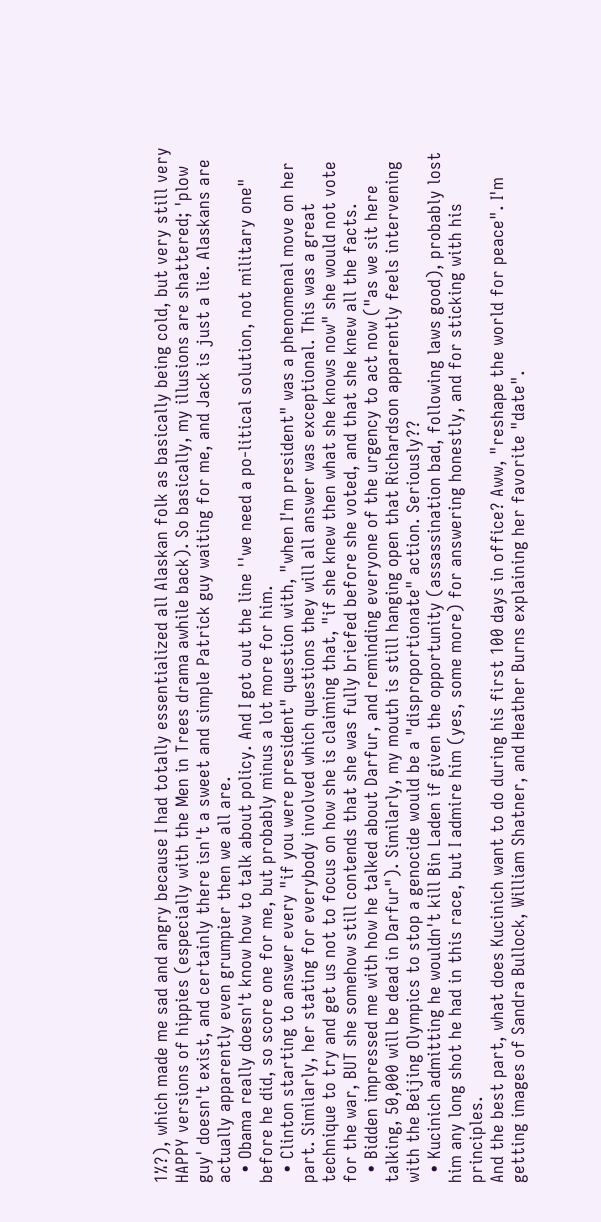1%?), which made me sad and angry because I had totally essentialized all Alaskan folk as basically being cold, but very still very HAPPY versions of hippies (especially with the Men in Trees drama awhile back). So basically, my illusions are shattered; 'plow guy' doesn't exist, and certainly there isn't a sweet and simple Patrick guy waiting for me, and Jack is just a lie. Alaskans are actually apparently even grumpier then we all are.
  • Obama really doesn't know how to talk about policy. And I got out the line ''we need a po-litical solution, not military one" before he did, so score one for me, but probably minus a lot more for him.
  • Clinton starting to answer every "if you were president" question with, "when I'm president" was a phenomenal move on her part. Similarly, her stating for everybody involved which questions they will all answer was exceptional. This was a great technique to try and get us not to focus on how she is claiming that, "if she knew then what she knows now" she would not vote for the war, BUT she somehow still contends that she was fully briefed before she voted, and that she knew all the facts.
  • Bidden impressed me with how he talked about Darfur, and reminding everyone of the urgency to act now ("as we sit here talking, 50,000 will be dead in Darfur"). Similarly, my mouth is still hanging open that Richardson apparently feels intervening with the Beijing Olympics to stop a genocide would be a "disproportionate" action. Seriously??
  • Kucinich admitting he wouldn't kill Bin Laden if given the opportunity (assassination bad, following laws good), probably lost him any long shot he had in this race, but I admire him (yes, some more) for answering honestly, and for sticking with his principles.
And the best part, what does Kucinich want to do during his first 100 days in office? Aww, "reshape the world for peace". I'm getting images of Sandra Bullock, William Shatner, and Heather Burns explaining her favorite "date".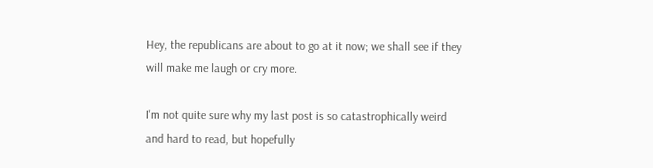Hey, the republicans are about to go at it now; we shall see if they will make me laugh or cry more.

I'm not quite sure why my last post is so catastrophically weird and hard to read, but hopefully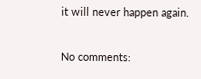it will never happen again.

No comments: